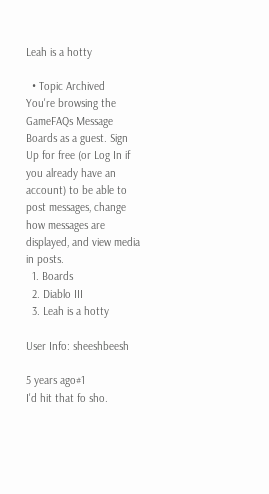Leah is a hotty

  • Topic Archived
You're browsing the GameFAQs Message Boards as a guest. Sign Up for free (or Log In if you already have an account) to be able to post messages, change how messages are displayed, and view media in posts.
  1. Boards
  2. Diablo III
  3. Leah is a hotty

User Info: sheeshbeesh

5 years ago#1
I'd hit that fo sho.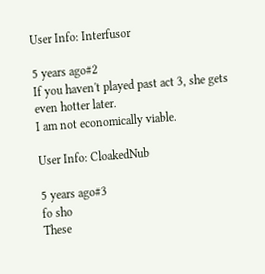User Info: Interfusor

5 years ago#2
If you haven't played past act 3, she gets even hotter later.
I am not economically viable.

User Info: CloakedNub

5 years ago#3
fo sho
These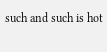such and such is hot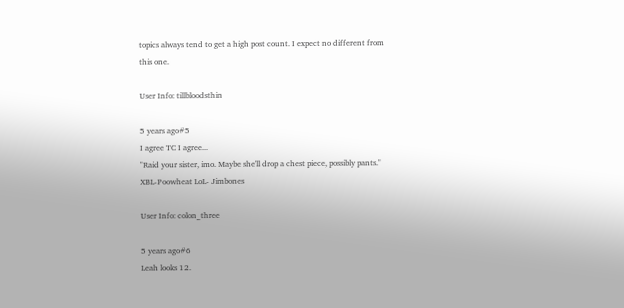topics always tend to get a high post count. I expect no different from this one.

User Info: tillbloodsthin

5 years ago#5
I agree TC I agree...
"Raid your sister, imo. Maybe she'll drop a chest piece, possibly pants."
XBL-Poowheat LoL- Jimbones

User Info: colon_three

5 years ago#6
Leah looks 12.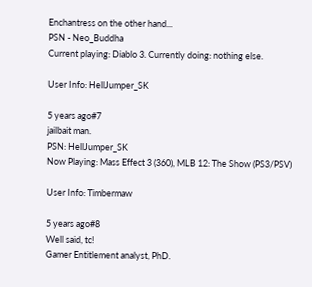Enchantress on the other hand...
PSN - Neo_Buddha
Current playing: Diablo 3. Currently doing: nothing else.

User Info: HellJumper_SK

5 years ago#7
jailbait man.
PSN: HellJumper_SK
Now Playing: Mass Effect 3 (360), MLB 12: The Show (PS3/PSV)

User Info: Timbermaw

5 years ago#8
Well said, tc!
Gamer Entitlement analyst, PhD.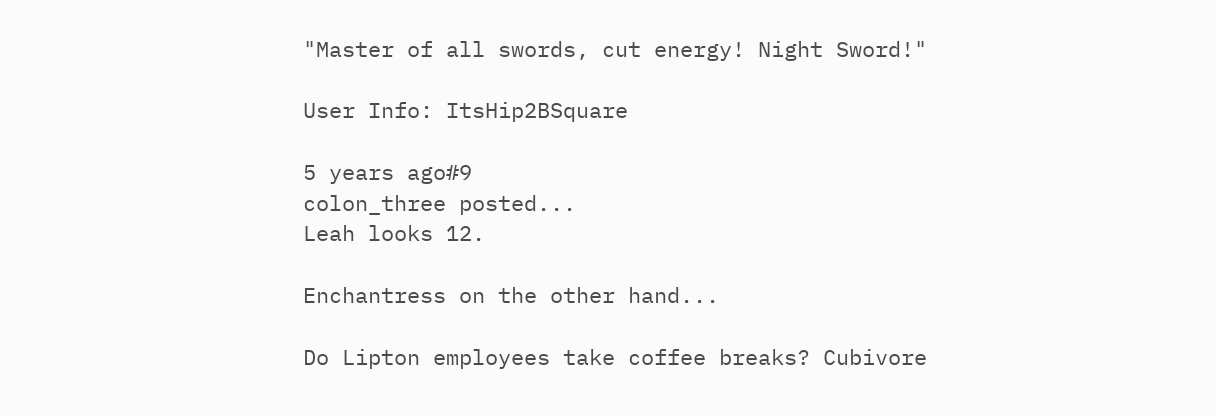"Master of all swords, cut energy! Night Sword!"

User Info: ItsHip2BSquare

5 years ago#9
colon_three posted...
Leah looks 12.

Enchantress on the other hand...

Do Lipton employees take coffee breaks? Cubivore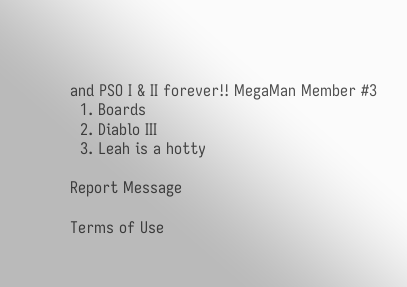and PSO I & II forever!! MegaMan Member #3
  1. Boards
  2. Diablo III
  3. Leah is a hotty

Report Message

Terms of Use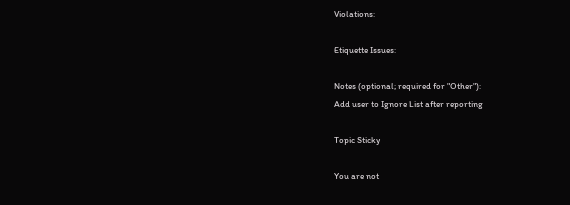Violations:

Etiquette Issues:

Notes (optional; required for "Other"):
Add user to Ignore List after reporting

Topic Sticky

You are not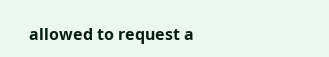allowed to request a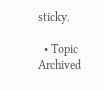sticky.

  • Topic Archived